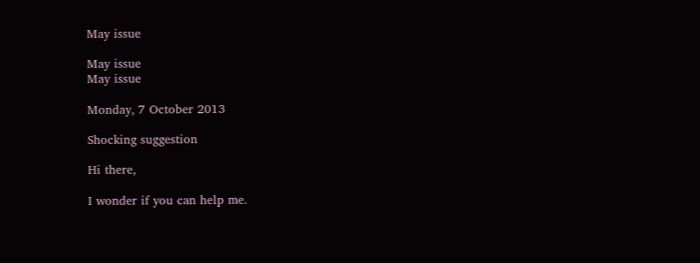May issue

May issue
May issue

Monday, 7 October 2013

Shocking suggestion

Hi there,

I wonder if you can help me.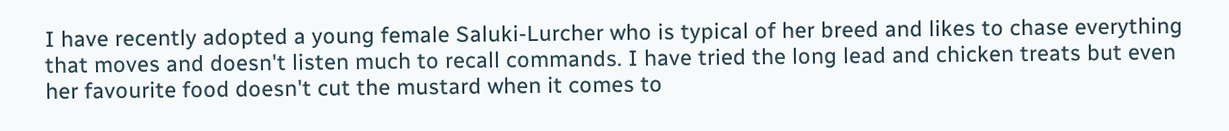I have recently adopted a young female Saluki-Lurcher who is typical of her breed and likes to chase everything that moves and doesn't listen much to recall commands. I have tried the long lead and chicken treats but even her favourite food doesn't cut the mustard when it comes to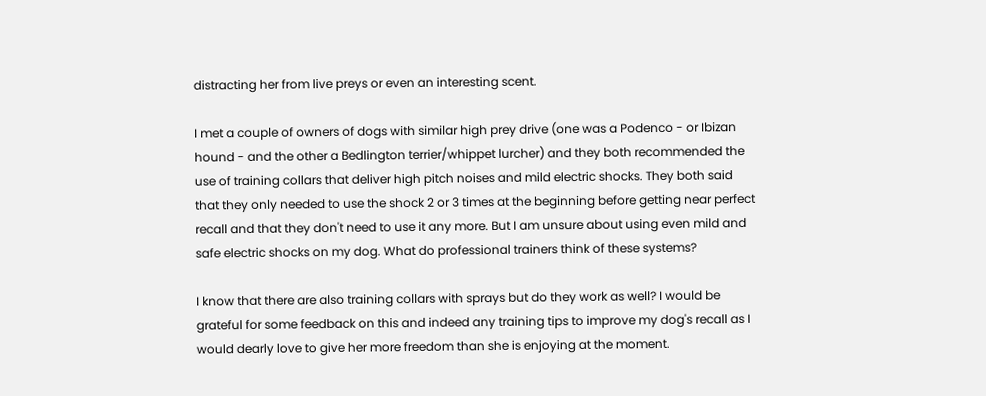distracting her from live preys or even an interesting scent.

I met a couple of owners of dogs with similar high prey drive (one was a Podenco - or Ibizan hound - and the other a Bedlington terrier/whippet lurcher) and they both recommended the use of training collars that deliver high pitch noises and mild electric shocks. They both said that they only needed to use the shock 2 or 3 times at the beginning before getting near perfect recall and that they don't need to use it any more. But I am unsure about using even mild and safe electric shocks on my dog. What do professional trainers think of these systems?

I know that there are also training collars with sprays but do they work as well? I would be grateful for some feedback on this and indeed any training tips to improve my dog's recall as I would dearly love to give her more freedom than she is enjoying at the moment.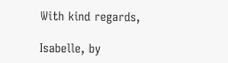With kind regards,

Isabelle, by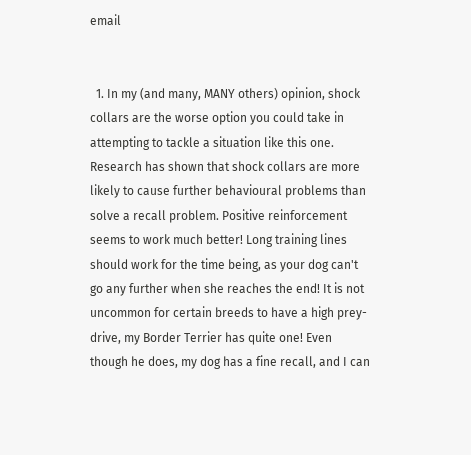email


  1. In my (and many, MANY others) opinion, shock collars are the worse option you could take in attempting to tackle a situation like this one. Research has shown that shock collars are more likely to cause further behavioural problems than solve a recall problem. Positive reinforcement seems to work much better! Long training lines should work for the time being, as your dog can't go any further when she reaches the end! It is not uncommon for certain breeds to have a high prey-drive, my Border Terrier has quite one! Even though he does, my dog has a fine recall, and I can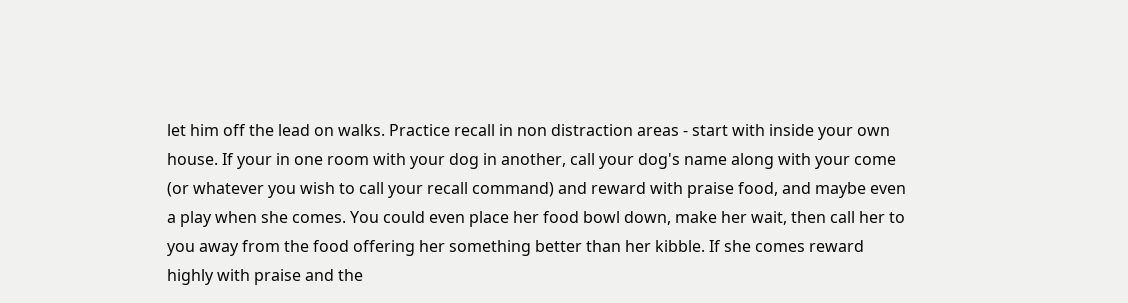let him off the lead on walks. Practice recall in non distraction areas - start with inside your own house. If your in one room with your dog in another, call your dog's name along with your come (or whatever you wish to call your recall command) and reward with praise food, and maybe even a play when she comes. You could even place her food bowl down, make her wait, then call her to you away from the food offering her something better than her kibble. If she comes reward highly with praise and the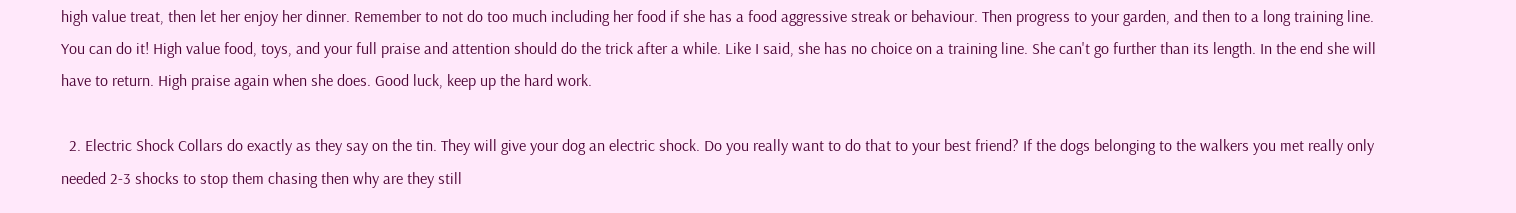high value treat, then let her enjoy her dinner. Remember to not do too much including her food if she has a food aggressive streak or behaviour. Then progress to your garden, and then to a long training line. You can do it! High value food, toys, and your full praise and attention should do the trick after a while. Like I said, she has no choice on a training line. She can't go further than its length. In the end she will have to return. High praise again when she does. Good luck, keep up the hard work.

  2. Electric Shock Collars do exactly as they say on the tin. They will give your dog an electric shock. Do you really want to do that to your best friend? If the dogs belonging to the walkers you met really only needed 2-3 shocks to stop them chasing then why are they still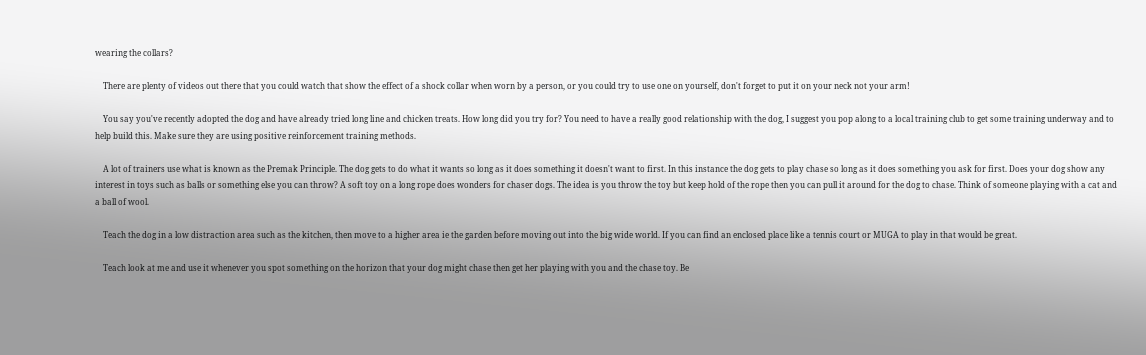wearing the collars?

    There are plenty of videos out there that you could watch that show the effect of a shock collar when worn by a person, or you could try to use one on yourself, don't forget to put it on your neck not your arm!

    You say you've recently adopted the dog and have already tried long line and chicken treats. How long did you try for? You need to have a really good relationship with the dog, I suggest you pop along to a local training club to get some training underway and to help build this. Make sure they are using positive reinforcement training methods.

    A lot of trainers use what is known as the Premak Principle. The dog gets to do what it wants so long as it does something it doesn't want to first. In this instance the dog gets to play chase so long as it does something you ask for first. Does your dog show any interest in toys such as balls or something else you can throw? A soft toy on a long rope does wonders for chaser dogs. The idea is you throw the toy but keep hold of the rope then you can pull it around for the dog to chase. Think of someone playing with a cat and a ball of wool.

    Teach the dog in a low distraction area such as the kitchen, then move to a higher area ie the garden before moving out into the big wide world. If you can find an enclosed place like a tennis court or MUGA to play in that would be great.

    Teach look at me and use it whenever you spot something on the horizon that your dog might chase then get her playing with you and the chase toy. Be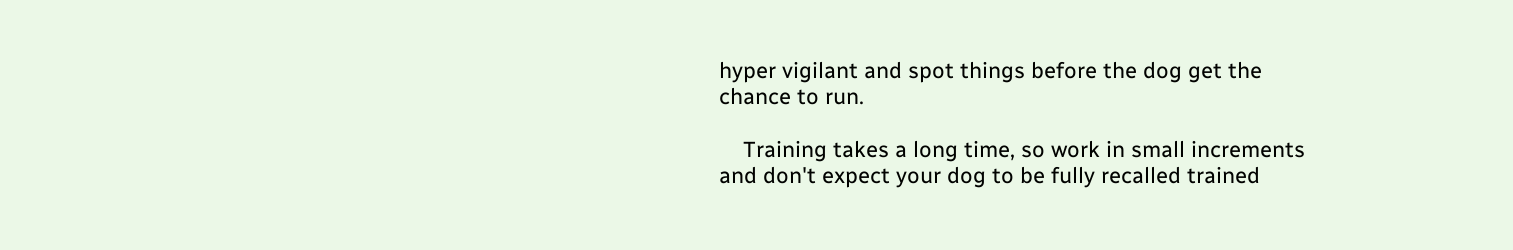hyper vigilant and spot things before the dog get the chance to run.

    Training takes a long time, so work in small increments and don't expect your dog to be fully recalled trained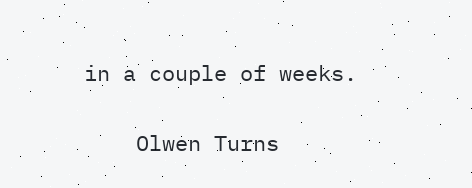in a couple of weeks.

    Olwen Turns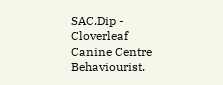SAC.Dip - Cloverleaf Canine Centre Behaviourist.